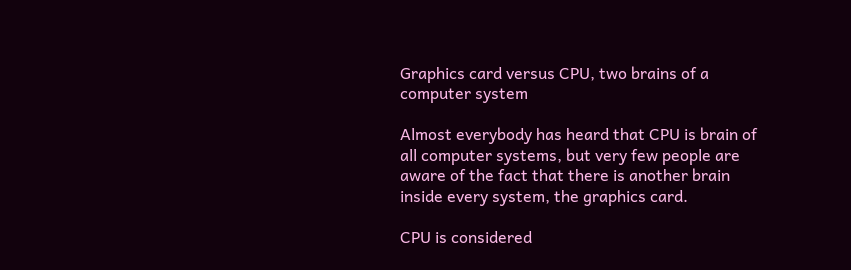Graphics card versus CPU, two brains of a computer system

Almost everybody has heard that CPU is brain of all computer systems, but very few people are aware of the fact that there is another brain inside every system, the graphics card.

CPU is considered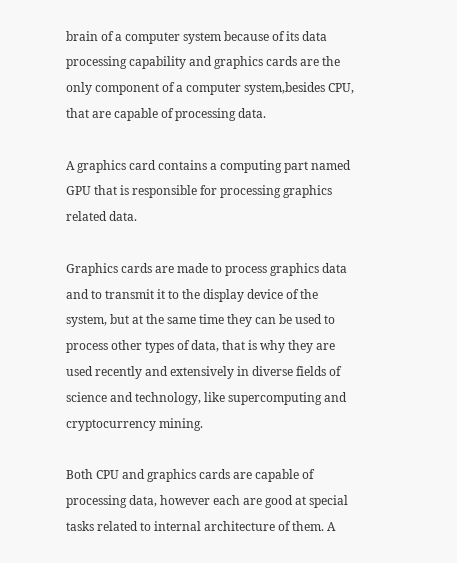brain of a computer system because of its data processing capability and graphics cards are the only component of a computer system,besides CPU, that are capable of processing data.

A graphics card contains a computing part named GPU that is responsible for processing graphics related data.

Graphics cards are made to process graphics data and to transmit it to the display device of the system, but at the same time they can be used to process other types of data, that is why they are used recently and extensively in diverse fields of science and technology, like supercomputing and cryptocurrency mining.

Both CPU and graphics cards are capable of processing data, however each are good at special tasks related to internal architecture of them. A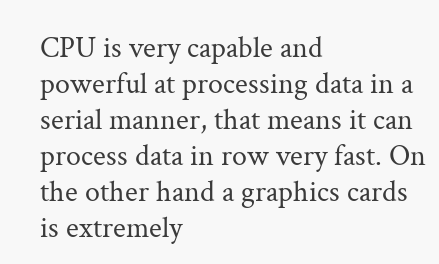CPU is very capable and powerful at processing data in a serial manner, that means it can process data in row very fast. On the other hand a graphics cards is extremely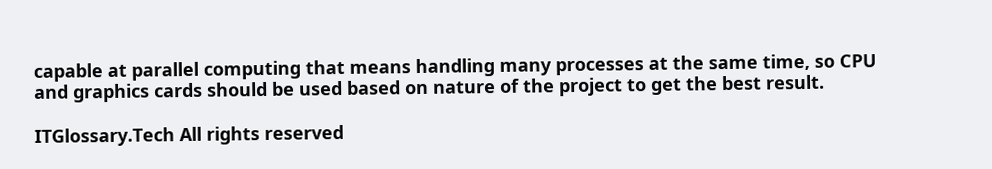capable at parallel computing that means handling many processes at the same time, so CPU and graphics cards should be used based on nature of the project to get the best result.

ITGlossary.Tech All rights reserved